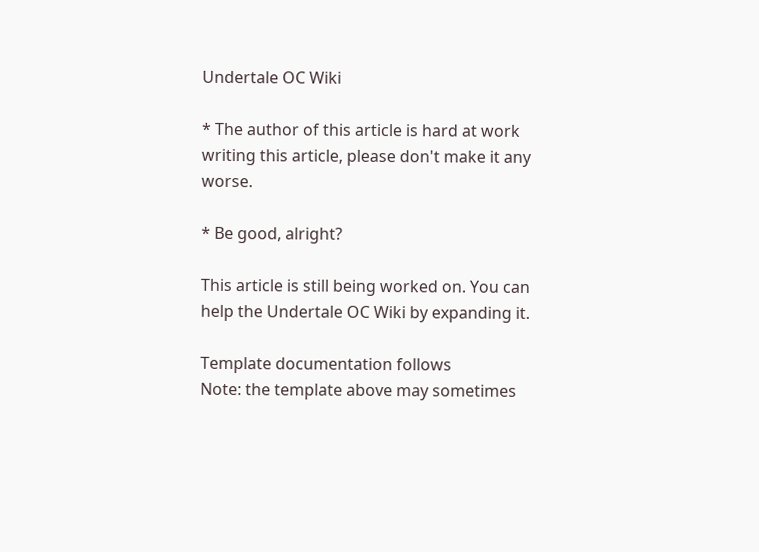Undertale OC Wiki

* The author of this article is hard at work writing this article, please don't make it any worse.

* Be good, alright?

This article is still being worked on. You can help the Undertale OC Wiki by expanding it.

Template documentation follows
Note: the template above may sometimes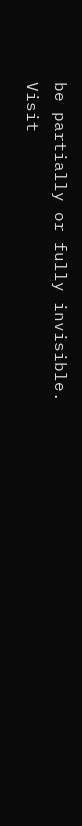be partially or fully invisible.
Visit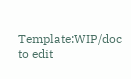Template:WIP/doc to edit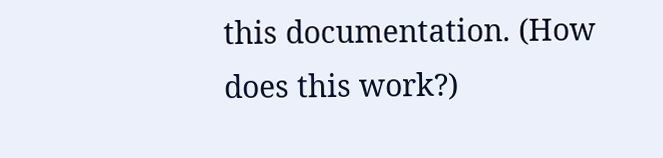this documentation. (How does this work?)